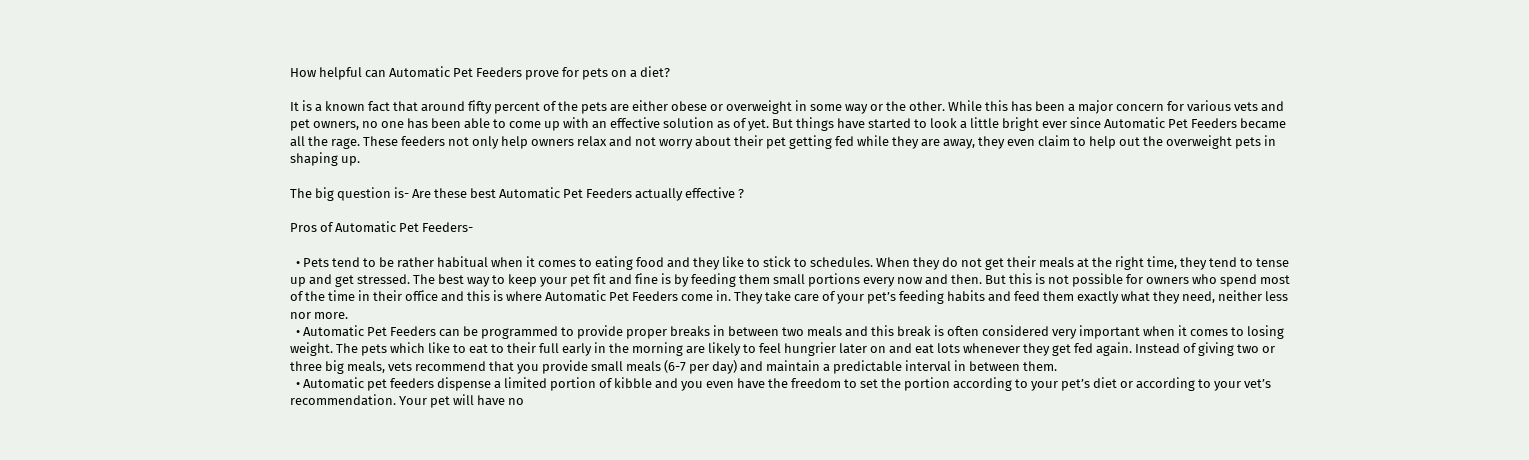How helpful can Automatic Pet Feeders prove for pets on a diet?

It is a known fact that around fifty percent of the pets are either obese or overweight in some way or the other. While this has been a major concern for various vets and pet owners, no one has been able to come up with an effective solution as of yet. But things have started to look a little bright ever since Automatic Pet Feeders became all the rage. These feeders not only help owners relax and not worry about their pet getting fed while they are away, they even claim to help out the overweight pets in shaping up.

The big question is- Are these best Automatic Pet Feeders actually effective ?

Pros of Automatic Pet Feeders-

  • Pets tend to be rather habitual when it comes to eating food and they like to stick to schedules. When they do not get their meals at the right time, they tend to tense up and get stressed. The best way to keep your pet fit and fine is by feeding them small portions every now and then. But this is not possible for owners who spend most of the time in their office and this is where Automatic Pet Feeders come in. They take care of your pet’s feeding habits and feed them exactly what they need, neither less nor more.
  • Automatic Pet Feeders can be programmed to provide proper breaks in between two meals and this break is often considered very important when it comes to losing weight. The pets which like to eat to their full early in the morning are likely to feel hungrier later on and eat lots whenever they get fed again. Instead of giving two or three big meals, vets recommend that you provide small meals (6-7 per day) and maintain a predictable interval in between them.
  • Automatic pet feeders dispense a limited portion of kibble and you even have the freedom to set the portion according to your pet’s diet or according to your vet’s recommendation. Your pet will have no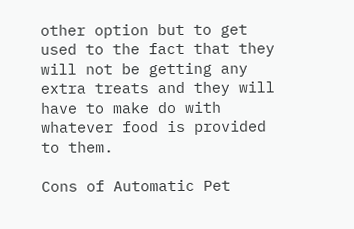other option but to get used to the fact that they will not be getting any extra treats and they will have to make do with whatever food is provided to them.

Cons of Automatic Pet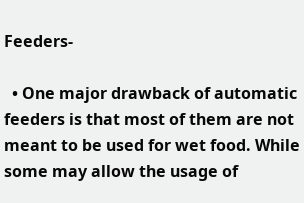Feeders-

  • One major drawback of automatic feeders is that most of them are not meant to be used for wet food. While some may allow the usage of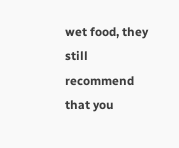wet food, they still recommend that you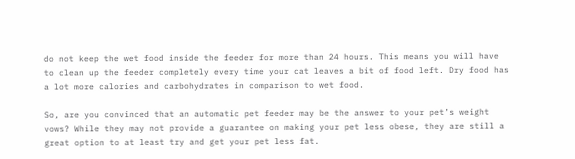do not keep the wet food inside the feeder for more than 24 hours. This means you will have to clean up the feeder completely every time your cat leaves a bit of food left. Dry food has a lot more calories and carbohydrates in comparison to wet food.

So, are you convinced that an automatic pet feeder may be the answer to your pet’s weight vows? While they may not provide a guarantee on making your pet less obese, they are still a great option to at least try and get your pet less fat.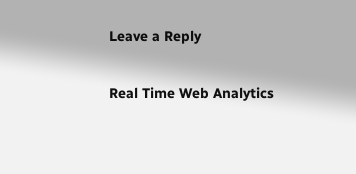Leave a Reply

Real Time Web Analytics